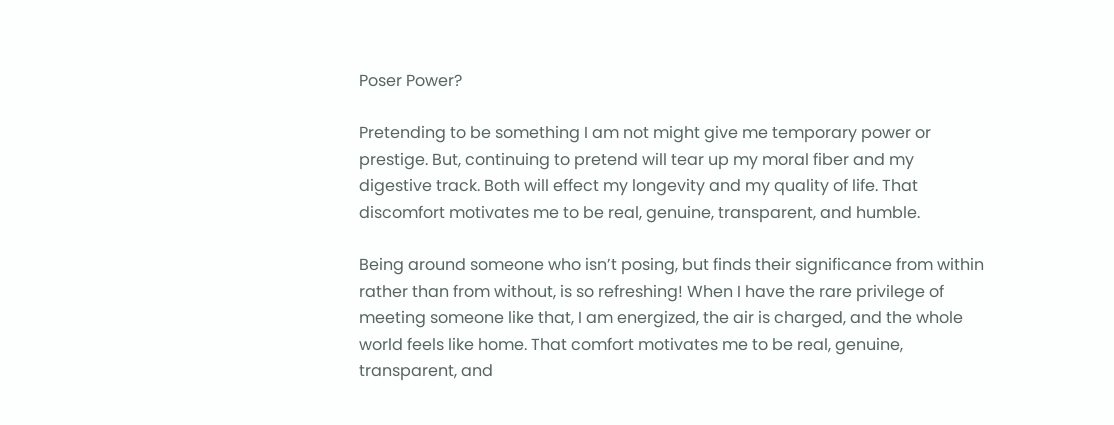Poser Power?

Pretending to be something I am not might give me temporary power or prestige. But, continuing to pretend will tear up my moral fiber and my digestive track. Both will effect my longevity and my quality of life. That discomfort motivates me to be real, genuine, transparent, and humble.

Being around someone who isn’t posing, but finds their significance from within rather than from without, is so refreshing! When I have the rare privilege of meeting someone like that, I am energized, the air is charged, and the whole world feels like home. That comfort motivates me to be real, genuine, transparent, and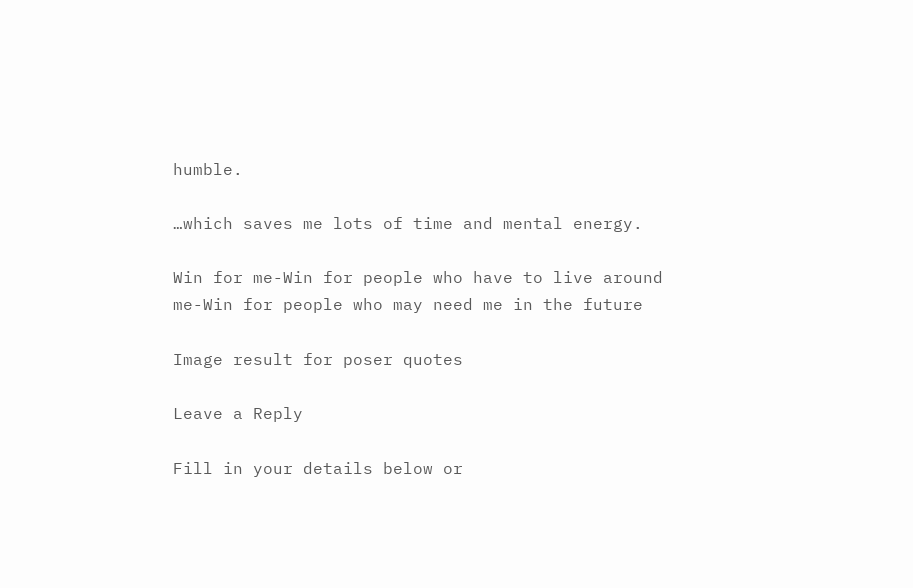humble.

…which saves me lots of time and mental energy.

Win for me-Win for people who have to live around me-Win for people who may need me in the future

Image result for poser quotes

Leave a Reply

Fill in your details below or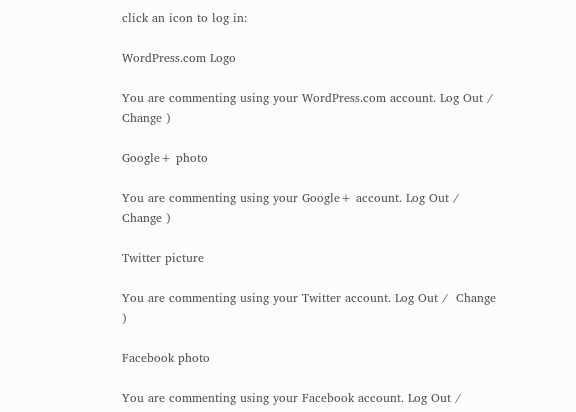click an icon to log in:

WordPress.com Logo

You are commenting using your WordPress.com account. Log Out /  Change )

Google+ photo

You are commenting using your Google+ account. Log Out /  Change )

Twitter picture

You are commenting using your Twitter account. Log Out /  Change )

Facebook photo

You are commenting using your Facebook account. Log Out /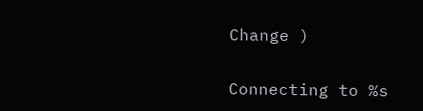Change )

Connecting to %s